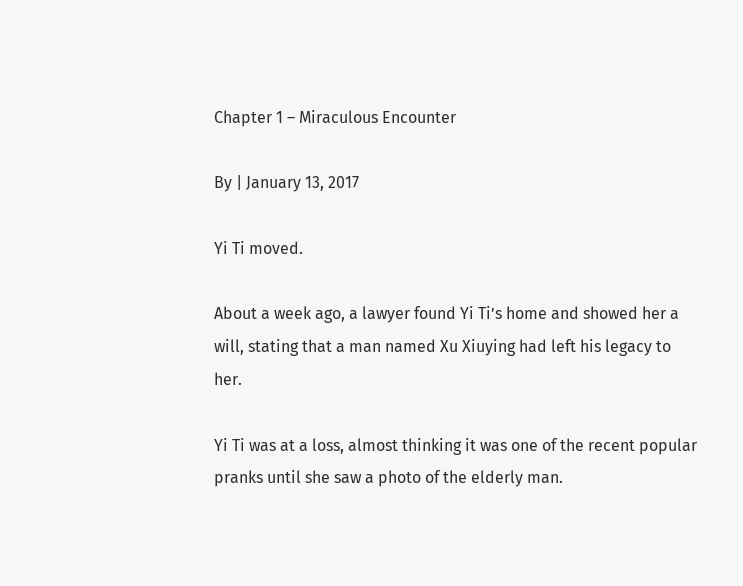Chapter 1 – Miraculous Encounter

By | January 13, 2017

Yi Ti moved.

About a week ago, a lawyer found Yi Ti’s home and showed her a will, stating that a man named Xu Xiuying had left his legacy to her.

Yi Ti was at a loss, almost thinking it was one of the recent popular pranks until she saw a photo of the elderly man.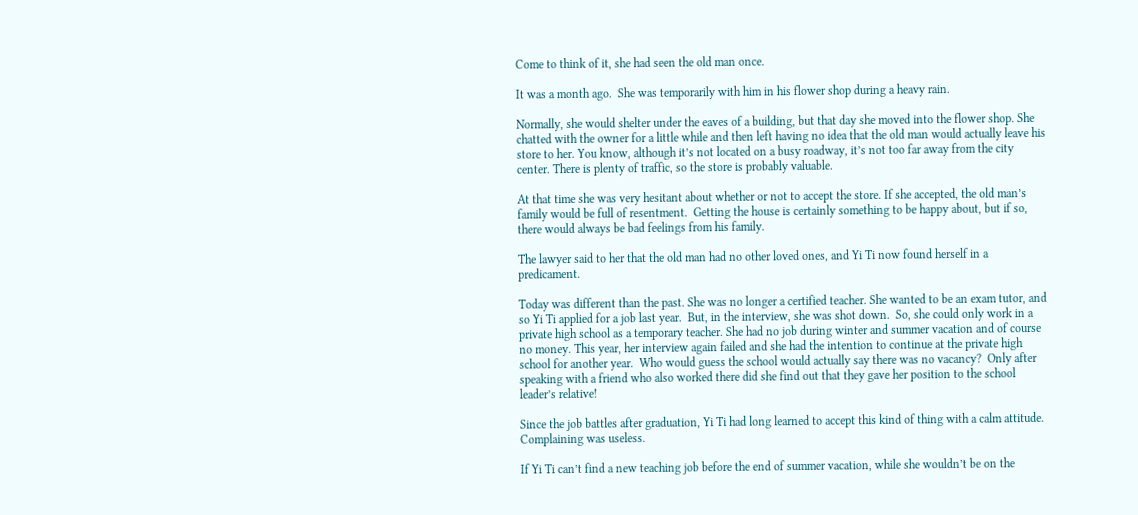Come to think of it, she had seen the old man once.

It was a month ago.  She was temporarily with him in his flower shop during a heavy rain.

Normally, she would shelter under the eaves of a building, but that day she moved into the flower shop. She chatted with the owner for a little while and then left having no idea that the old man would actually leave his store to her. You know, although it’s not located on a busy roadway, it’s not too far away from the city center. There is plenty of traffic, so the store is probably valuable.

At that time she was very hesitant about whether or not to accept the store. If she accepted, the old man’s family would be full of resentment.  Getting the house is certainly something to be happy about, but if so, there would always be bad feelings from his family.

The lawyer said to her that the old man had no other loved ones, and Yi Ti now found herself in a predicament.

Today was different than the past. She was no longer a certified teacher. She wanted to be an exam tutor, and so Yi Ti applied for a job last year.  But, in the interview, she was shot down.  So, she could only work in a private high school as a temporary teacher. She had no job during winter and summer vacation and of course no money. This year, her interview again failed and she had the intention to continue at the private high school for another year.  Who would guess the school would actually say there was no vacancy?  Only after speaking with a friend who also worked there did she find out that they gave her position to the school leader’s relative!

Since the job battles after graduation, Yi Ti had long learned to accept this kind of thing with a calm attitude.  Complaining was useless.

If Yi Ti can’t find a new teaching job before the end of summer vacation, while she wouldn’t be on the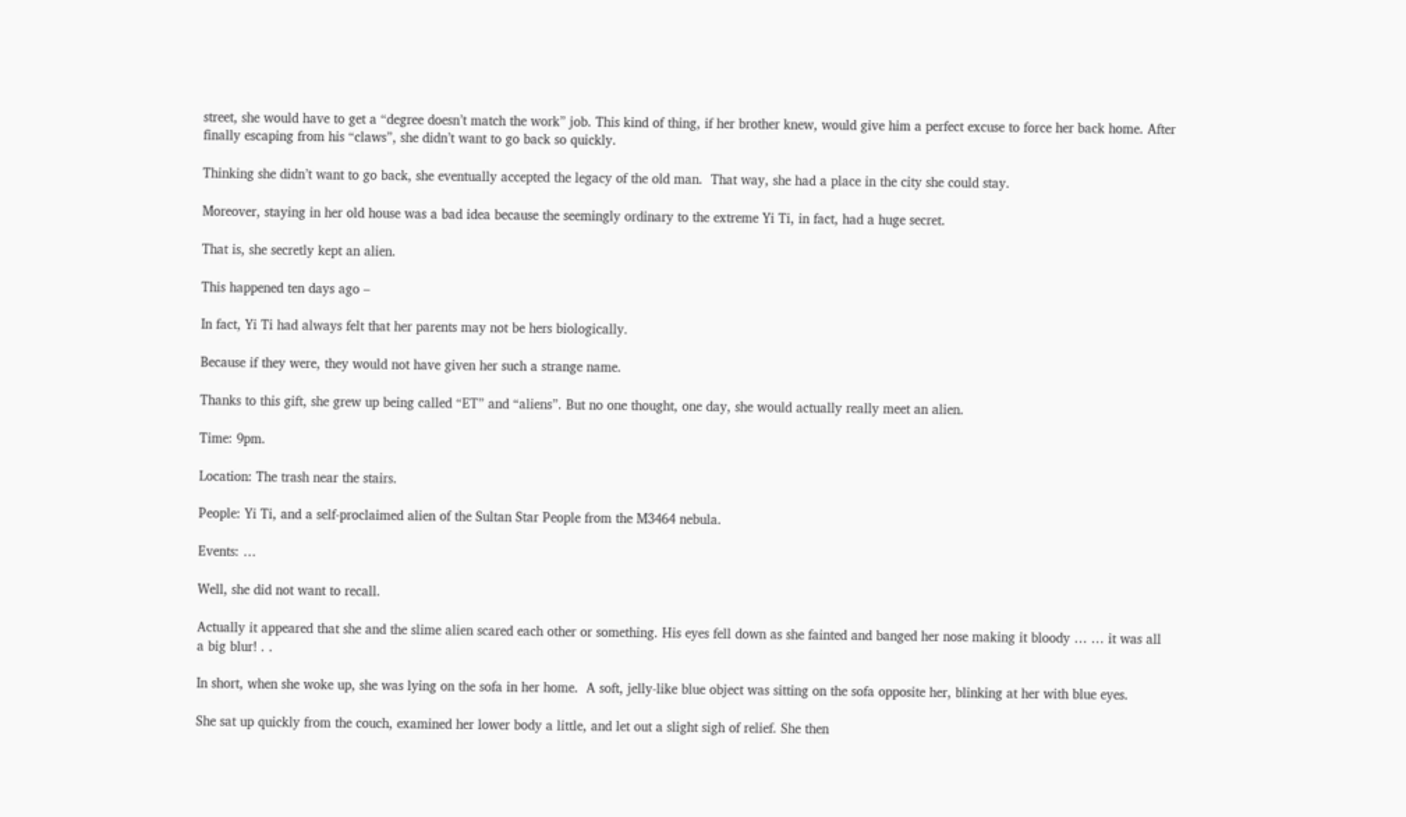street, she would have to get a “degree doesn’t match the work” job. This kind of thing, if her brother knew, would give him a perfect excuse to force her back home. After finally escaping from his “claws”, she didn’t want to go back so quickly.

Thinking she didn’t want to go back, she eventually accepted the legacy of the old man.  That way, she had a place in the city she could stay.

Moreover, staying in her old house was a bad idea because the seemingly ordinary to the extreme Yi Ti, in fact, had a huge secret.

That is, she secretly kept an alien.

This happened ten days ago –

In fact, Yi Ti had always felt that her parents may not be hers biologically.

Because if they were, they would not have given her such a strange name.

Thanks to this gift, she grew up being called “ET” and “aliens”. But no one thought, one day, she would actually really meet an alien.

Time: 9pm.

Location: The trash near the stairs.

People: Yi Ti, and a self-proclaimed alien of the Sultan Star People from the M3464 nebula.

Events: …

Well, she did not want to recall.

Actually it appeared that she and the slime alien scared each other or something. His eyes fell down as she fainted and banged her nose making it bloody … … it was all a big blur! . .

In short, when she woke up, she was lying on the sofa in her home.  A soft, jelly-like blue object was sitting on the sofa opposite her, blinking at her with blue eyes.

She sat up quickly from the couch, examined her lower body a little, and let out a slight sigh of relief. She then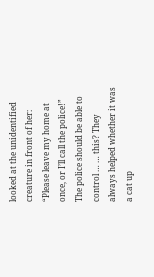looked at the unidentified creature in front of her: “Please leave my home at once, or I’ll call the police!” The police should be able to control … … this? They always helped whether it was a cat up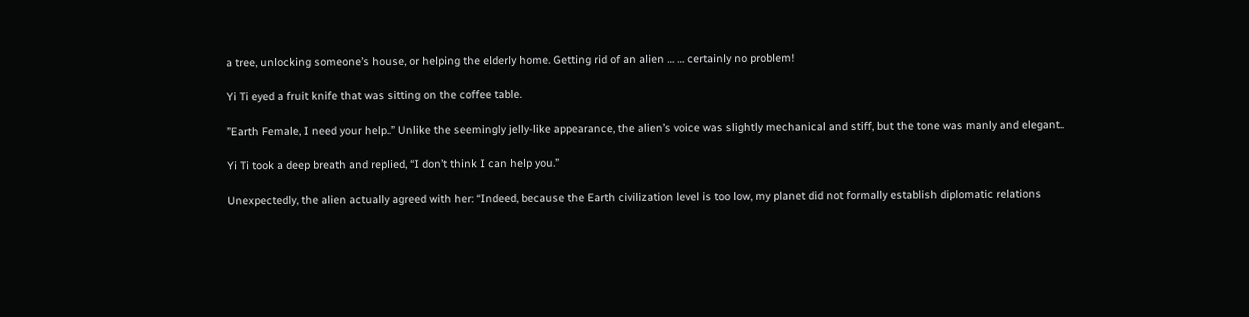a tree, unlocking someone’s house, or helping the elderly home. Getting rid of an alien … … certainly no problem!

Yi Ti eyed a fruit knife that was sitting on the coffee table.

”Earth Female, I need your help..” Unlike the seemingly jelly-like appearance, the alien’s voice was slightly mechanical and stiff, but the tone was manly and elegant..

Yi Ti took a deep breath and replied, “I don’t think I can help you.”

Unexpectedly, the alien actually agreed with her: “Indeed, because the Earth civilization level is too low, my planet did not formally establish diplomatic relations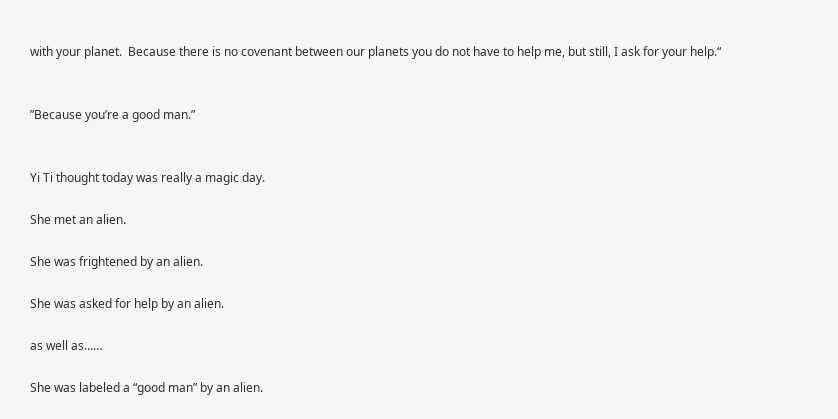with your planet.  Because there is no covenant between our planets you do not have to help me, but still, I ask for your help.“


”Because you’re a good man.”


Yi Ti thought today was really a magic day.

She met an alien.

She was frightened by an alien.

She was asked for help by an alien.

as well as……

She was labeled a “good man” by an alien.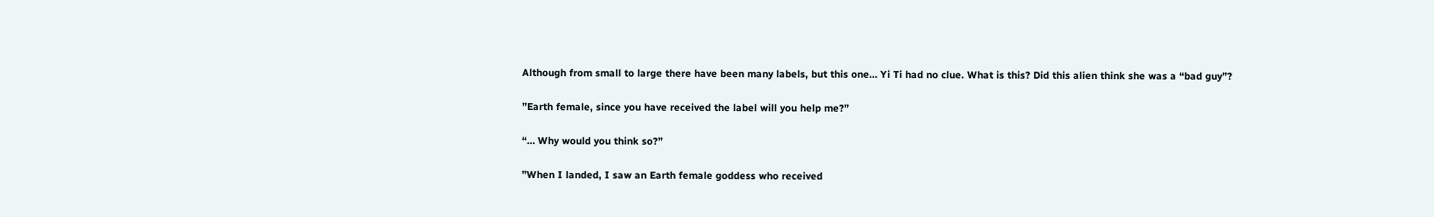Although from small to large there have been many labels, but this one… Yi Ti had no clue. What is this? Did this alien think she was a “bad guy”?

”Earth female, since you have received the label will you help me?”

“… Why would you think so?”

”When I landed, I saw an Earth female goddess who received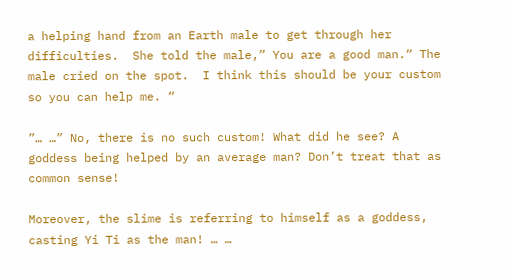a helping hand from an Earth male to get through her difficulties.  She told the male,” You are a good man.“ The male cried on the spot.  I think this should be your custom so you can help me. “

”… …” No, there is no such custom! What did he see? A goddess being helped by an average man? Don’t treat that as common sense!

Moreover, the slime is referring to himself as a goddess, casting Yi Ti as the man! … …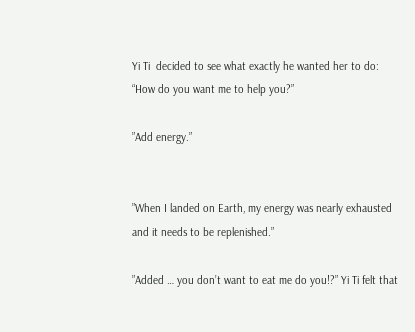Yi Ti  decided to see what exactly he wanted her to do: “How do you want me to help you?”

”Add energy.”


”When I landed on Earth, my energy was nearly exhausted and it needs to be replenished.”

”Added … you don’t want to eat me do you!?” Yi Ti felt that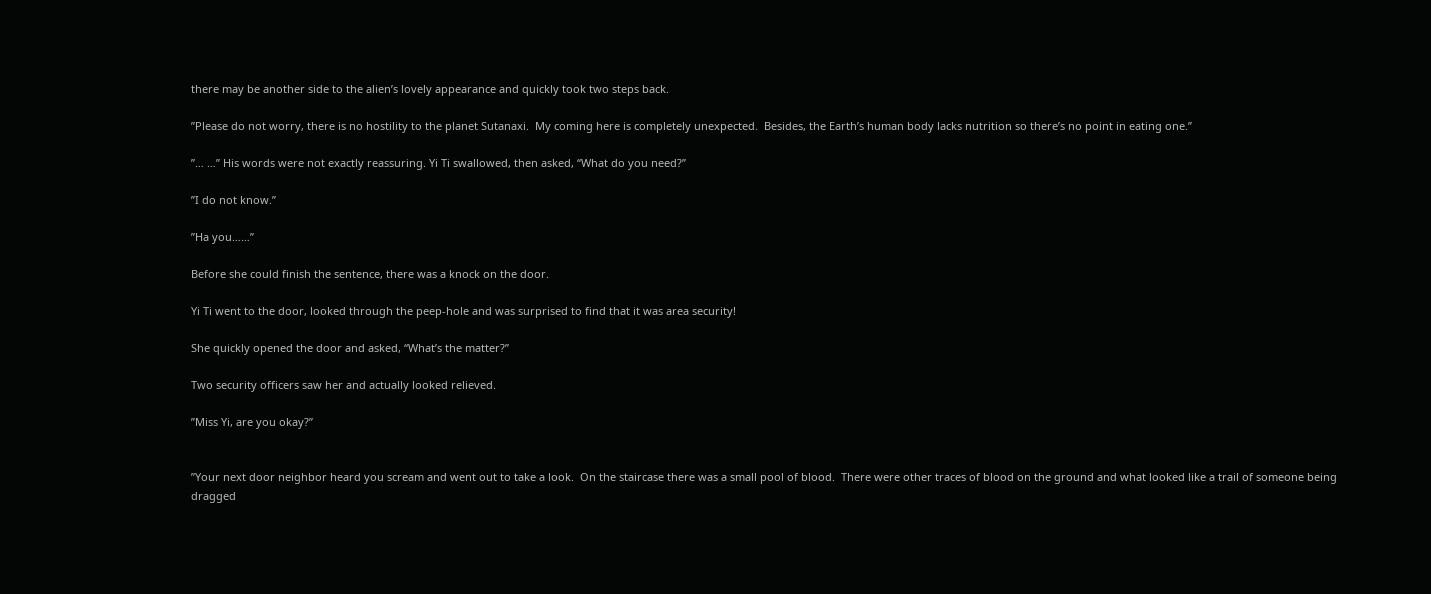there may be another side to the alien’s lovely appearance and quickly took two steps back.

”Please do not worry, there is no hostility to the planet Sutanaxi.  My coming here is completely unexpected.  Besides, the Earth’s human body lacks nutrition so there’s no point in eating one.”

”… …” His words were not exactly reassuring. Yi Ti swallowed, then asked, “What do you need?”

”I do not know.”

”Ha you……”

Before she could finish the sentence, there was a knock on the door.

Yi Ti went to the door, looked through the peep-hole and was surprised to find that it was area security!

She quickly opened the door and asked, “What’s the matter?”

Two security officers saw her and actually looked relieved.

”Miss Yi, are you okay?”


”Your next door neighbor heard you scream and went out to take a look.  On the staircase there was a small pool of blood.  There were other traces of blood on the ground and what looked like a trail of someone being dragged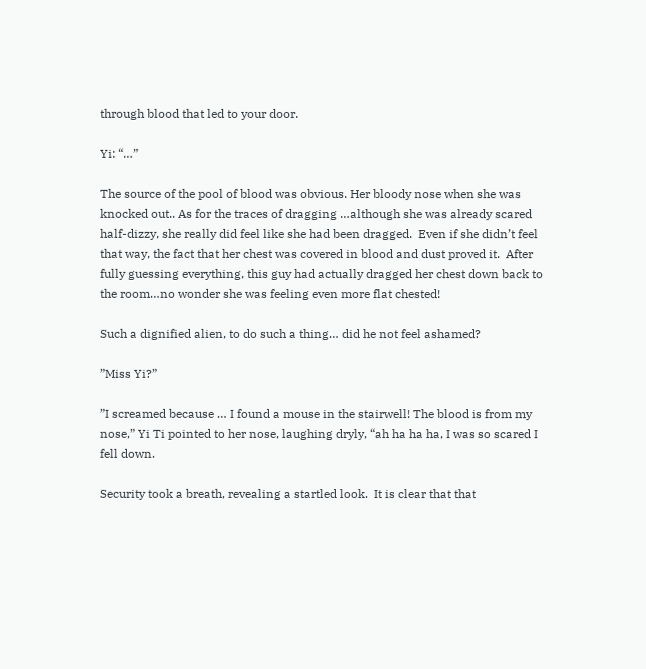through blood that led to your door.

Yi: “…”

The source of the pool of blood was obvious. Her bloody nose when she was knocked out.. As for the traces of dragging …although she was already scared half-dizzy, she really did feel like she had been dragged.  Even if she didn’t feel that way, the fact that her chest was covered in blood and dust proved it.  After fully guessing everything, this guy had actually dragged her chest down back to the room…no wonder she was feeling even more flat chested!

Such a dignified alien, to do such a thing… did he not feel ashamed?

”Miss Yi?”

”I screamed because … I found a mouse in the stairwell! The blood is from my nose,” Yi Ti pointed to her nose, laughing dryly, “ah ha ha ha, I was so scared I fell down.

Security took a breath, revealing a startled look.  It is clear that that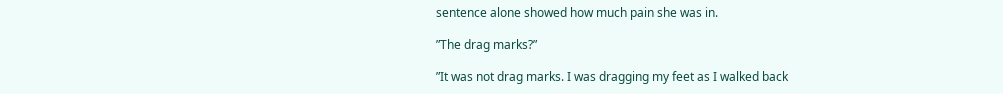sentence alone showed how much pain she was in.

”The drag marks?”

”It was not drag marks. I was dragging my feet as I walked back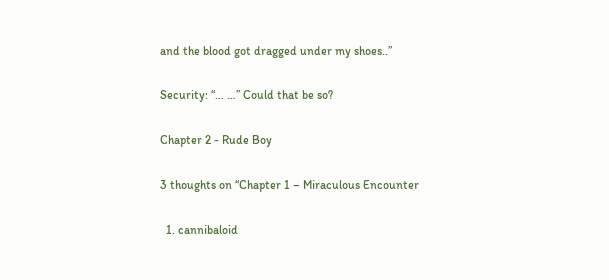and the blood got dragged under my shoes..”

Security: “… …” Could that be so?

Chapter 2 - Rude Boy

3 thoughts on “Chapter 1 – Miraculous Encounter

  1. cannibaloid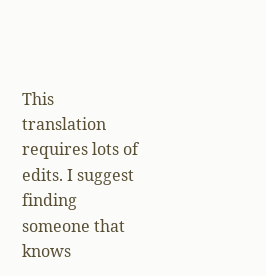This translation requires lots of edits. I suggest finding someone that knows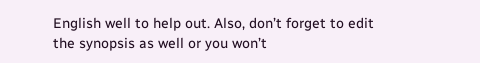English well to help out. Also, don’t forget to edit the synopsis as well or you won’t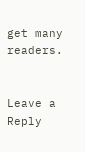get many readers.


Leave a Reply